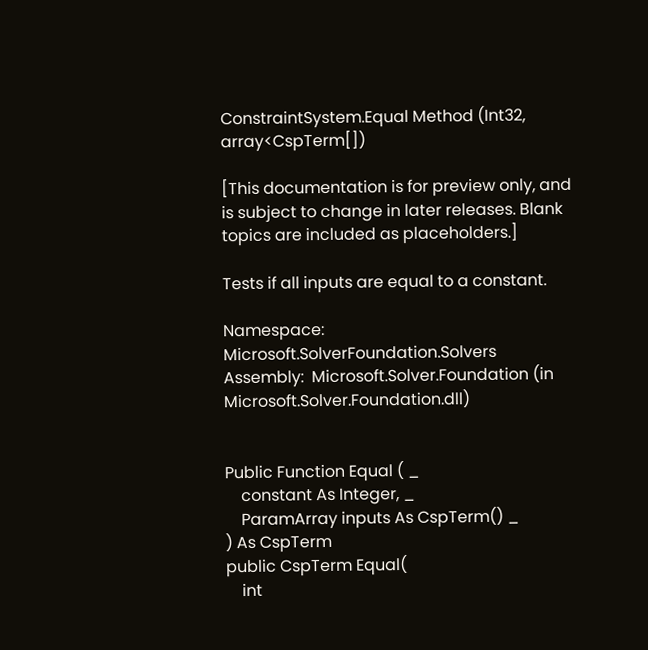ConstraintSystem.Equal Method (Int32, array<CspTerm[])

[This documentation is for preview only, and is subject to change in later releases. Blank topics are included as placeholders.]

Tests if all inputs are equal to a constant.

Namespace:  Microsoft.SolverFoundation.Solvers
Assembly:  Microsoft.Solver.Foundation (in Microsoft.Solver.Foundation.dll)


Public Function Equal ( _
    constant As Integer, _
    ParamArray inputs As CspTerm() _
) As CspTerm
public CspTerm Equal(
    int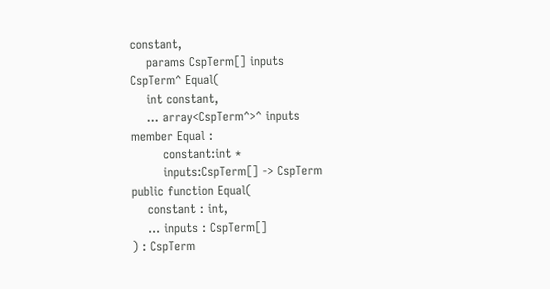constant,
    params CspTerm[] inputs
CspTerm^ Equal(
    int constant,
    ... array<CspTerm^>^ inputs
member Equal :
        constant:int *
        inputs:CspTerm[] -> CspTerm
public function Equal(
    constant : int,
    ... inputs : CspTerm[]
) : CspTerm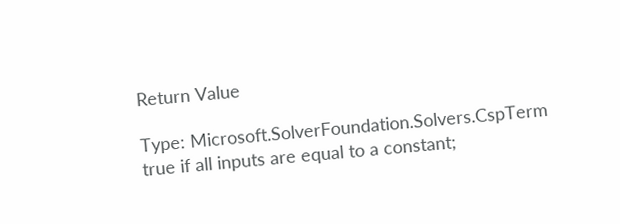Return Value

Type: Microsoft.SolverFoundation.Solvers.CspTerm
true if all inputs are equal to a constant;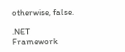otherwise, false.

.NET Framework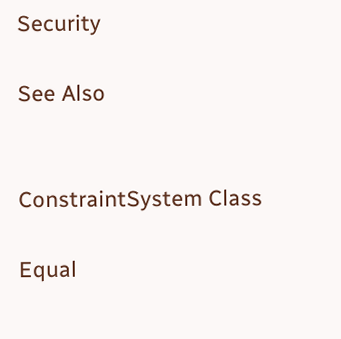Security

See Also


ConstraintSystem Class

Equal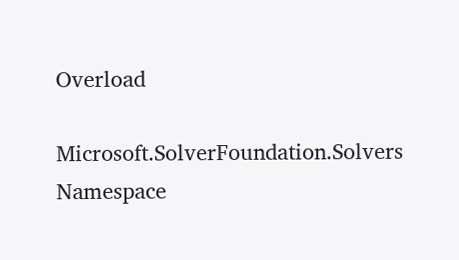Overload

Microsoft.SolverFoundation.Solvers Namespace